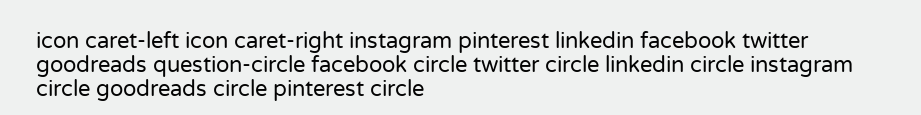icon caret-left icon caret-right instagram pinterest linkedin facebook twitter goodreads question-circle facebook circle twitter circle linkedin circle instagram circle goodreads circle pinterest circle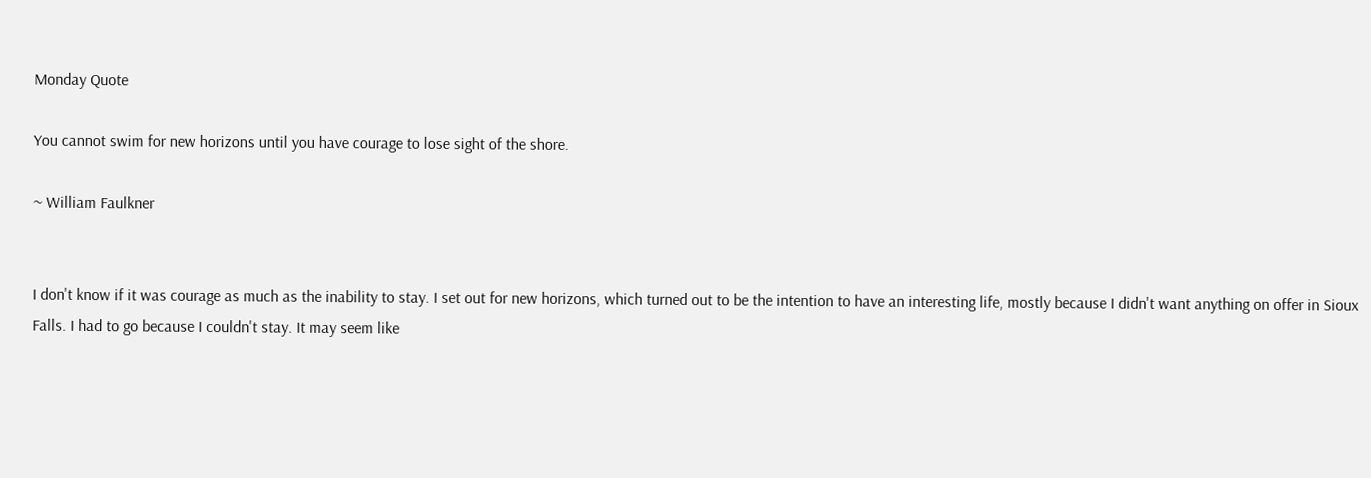Monday Quote

You cannot swim for new horizons until you have courage to lose sight of the shore.

~ William Faulkner


I don't know if it was courage as much as the inability to stay. I set out for new horizons, which turned out to be the intention to have an interesting life, mostly because I didn't want anything on offer in Sioux Falls. I had to go because I couldn't stay. It may seem like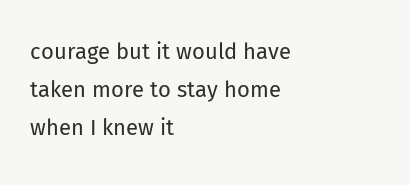courage but it would have taken more to stay home when I knew it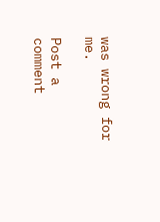was wrong for me.

Post a comment